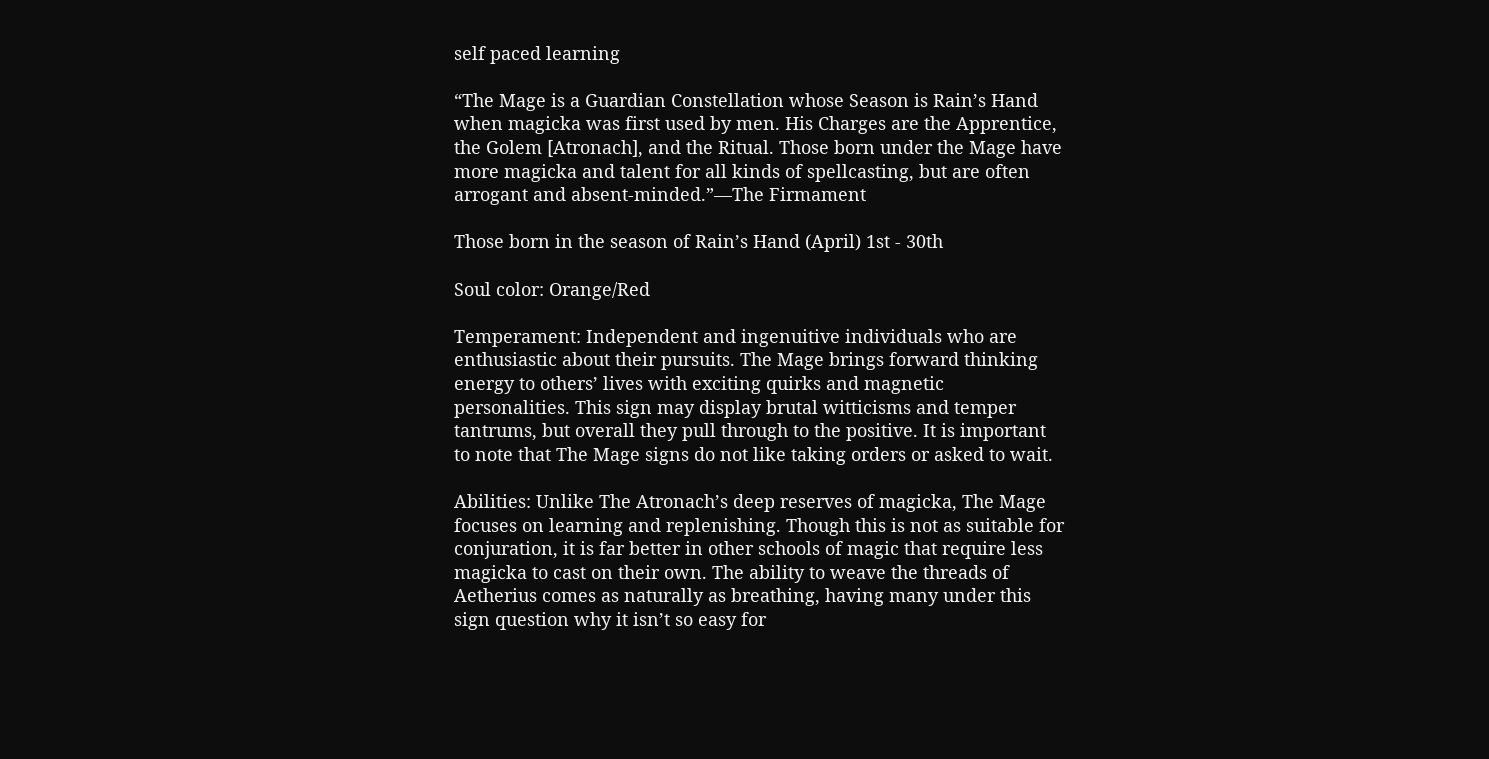self paced learning

“The Mage is a Guardian Constellation whose Season is Rain’s Hand when magicka was first used by men. His Charges are the Apprentice, the Golem [Atronach], and the Ritual. Those born under the Mage have more magicka and talent for all kinds of spellcasting, but are often arrogant and absent-minded.”―The Firmament

Those born in the season of Rain’s Hand (April) 1st - 30th

Soul color: Orange/Red

Temperament: Independent and ingenuitive individuals who are enthusiastic about their pursuits. The Mage brings forward thinking energy to others’ lives with exciting quirks and magnetic personalities. This sign may display brutal witticisms and temper tantrums, but overall they pull through to the positive. It is important to note that The Mage signs do not like taking orders or asked to wait.

Abilities: Unlike The Atronach’s deep reserves of magicka, The Mage focuses on learning and replenishing. Though this is not as suitable for conjuration, it is far better in other schools of magic that require less magicka to cast on their own. The ability to weave the threads of Aetherius comes as naturally as breathing, having many under this sign question why it isn’t so easy for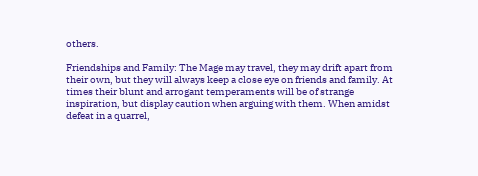others.

Friendships and Family: The Mage may travel, they may drift apart from their own, but they will always keep a close eye on friends and family. At times their blunt and arrogant temperaments will be of strange inspiration, but display caution when arguing with them. When amidst defeat in a quarrel,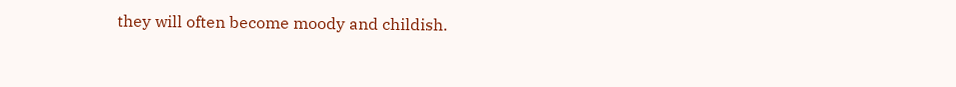they will often become moody and childish.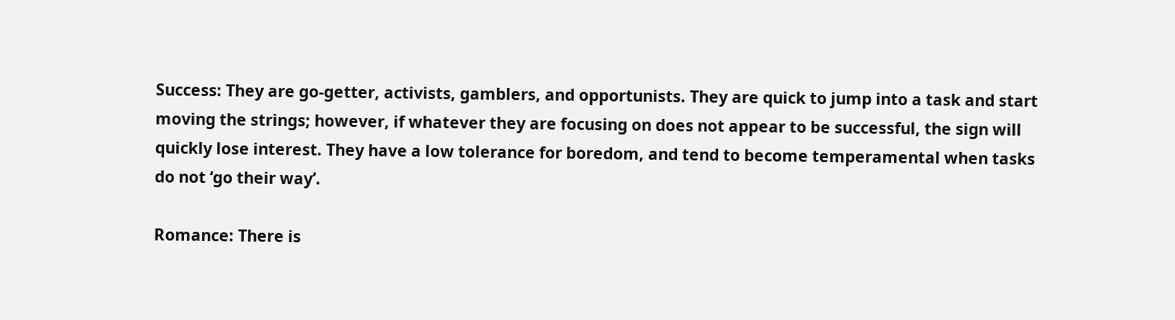Success: They are go-getter, activists, gamblers, and opportunists. They are quick to jump into a task and start moving the strings; however, if whatever they are focusing on does not appear to be successful, the sign will quickly lose interest. They have a low tolerance for boredom, and tend to become temperamental when tasks do not ‘go their way’.

Romance: There is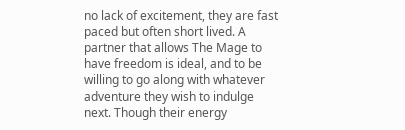no lack of excitement, they are fast paced but often short lived. A partner that allows The Mage to have freedom is ideal, and to be willing to go along with whatever adventure they wish to indulge next. Though their energy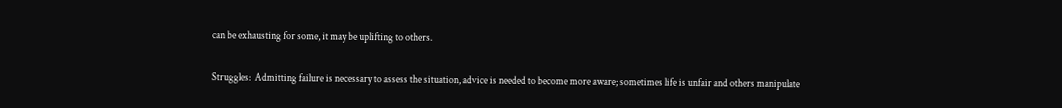can be exhausting for some, it may be uplifting to others.

Struggles:  Admitting failure is necessary to assess the situation, advice is needed to become more aware; sometimes life is unfair and others manipulate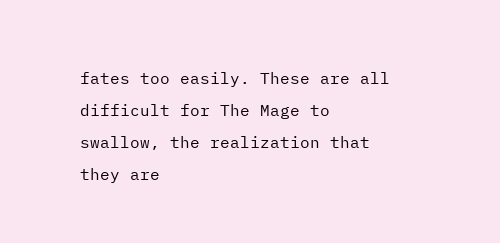fates too easily. These are all difficult for The Mage to swallow, the realization that they are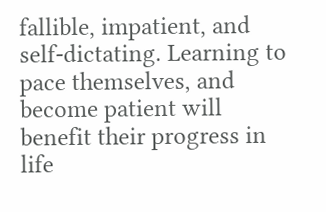fallible, impatient, and self-dictating. Learning to pace themselves, and become patient will benefit their progress in life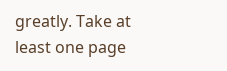greatly. Take at least one page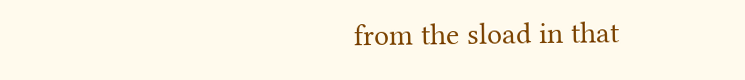from the sload in that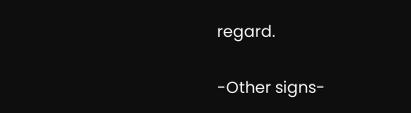regard.

-Other signs-